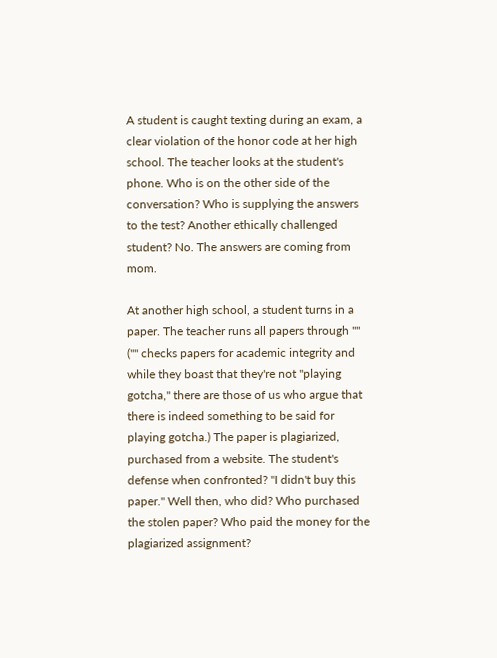A student is caught texting during an exam, a clear violation of the honor code at her high school. The teacher looks at the student's phone. Who is on the other side of the conversation? Who is supplying the answers to the test? Another ethically challenged student? No. The answers are coming from mom.

At another high school, a student turns in a paper. The teacher runs all papers through "" ("" checks papers for academic integrity and while they boast that they're not "playing gotcha," there are those of us who argue that there is indeed something to be said for playing gotcha.) The paper is plagiarized, purchased from a website. The student's defense when confronted? "I didn't buy this paper." Well then, who did? Who purchased the stolen paper? Who paid the money for the plagiarized assignment?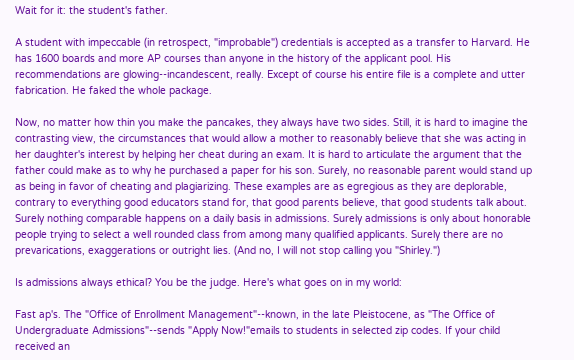Wait for it: the student's father.

A student with impeccable (in retrospect, "improbable") credentials is accepted as a transfer to Harvard. He has 1600 boards and more AP courses than anyone in the history of the applicant pool. His recommendations are glowing--incandescent, really. Except of course his entire file is a complete and utter fabrication. He faked the whole package.

Now, no matter how thin you make the pancakes, they always have two sides. Still, it is hard to imagine the contrasting view, the circumstances that would allow a mother to reasonably believe that she was acting in her daughter's interest by helping her cheat during an exam. It is hard to articulate the argument that the father could make as to why he purchased a paper for his son. Surely, no reasonable parent would stand up as being in favor of cheating and plagiarizing. These examples are as egregious as they are deplorable, contrary to everything good educators stand for, that good parents believe, that good students talk about. Surely nothing comparable happens on a daily basis in admissions. Surely admissions is only about honorable people trying to select a well rounded class from among many qualified applicants. Surely there are no prevarications, exaggerations or outright lies. (And no, I will not stop calling you "Shirley.")

Is admissions always ethical? You be the judge. Here's what goes on in my world:

Fast ap's. The "Office of Enrollment Management"--known, in the late Pleistocene, as "The Office of Undergraduate Admissions"--sends "Apply Now!"emails to students in selected zip codes. If your child received an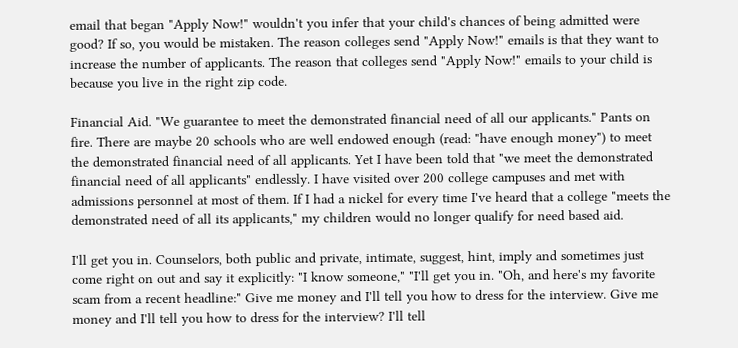email that began "Apply Now!" wouldn't you infer that your child's chances of being admitted were good? If so, you would be mistaken. The reason colleges send "Apply Now!" emails is that they want to increase the number of applicants. The reason that colleges send "Apply Now!" emails to your child is because you live in the right zip code.

Financial Aid. "We guarantee to meet the demonstrated financial need of all our applicants." Pants on fire. There are maybe 20 schools who are well endowed enough (read: "have enough money") to meet the demonstrated financial need of all applicants. Yet I have been told that "we meet the demonstrated financial need of all applicants" endlessly. I have visited over 200 college campuses and met with admissions personnel at most of them. If I had a nickel for every time I've heard that a college "meets the demonstrated need of all its applicants," my children would no longer qualify for need based aid.

I'll get you in. Counselors, both public and private, intimate, suggest, hint, imply and sometimes just come right on out and say it explicitly: "I know someone," "I'll get you in. "Oh, and here's my favorite scam from a recent headline:" Give me money and I'll tell you how to dress for the interview. Give me money and I'll tell you how to dress for the interview? I'll tell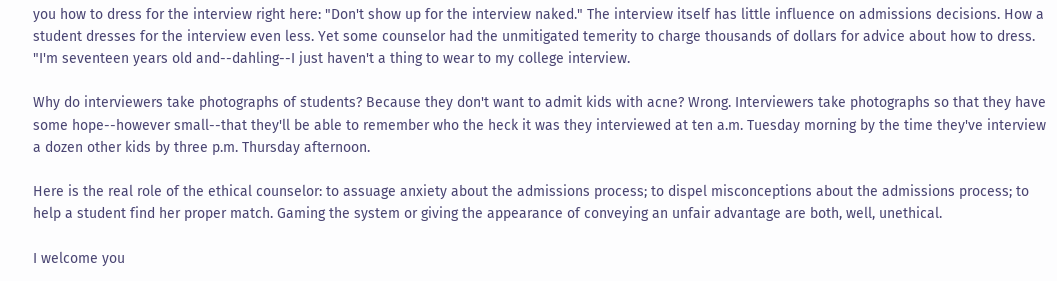you how to dress for the interview right here: "Don't show up for the interview naked." The interview itself has little influence on admissions decisions. How a student dresses for the interview even less. Yet some counselor had the unmitigated temerity to charge thousands of dollars for advice about how to dress. "I'm seventeen years old and--dahling--I just haven't a thing to wear to my college interview.

Why do interviewers take photographs of students? Because they don't want to admit kids with acne? Wrong. Interviewers take photographs so that they have some hope--however small--that they'll be able to remember who the heck it was they interviewed at ten a.m. Tuesday morning by the time they've interview a dozen other kids by three p.m. Thursday afternoon.

Here is the real role of the ethical counselor: to assuage anxiety about the admissions process; to dispel misconceptions about the admissions process; to help a student find her proper match. Gaming the system or giving the appearance of conveying an unfair advantage are both, well, unethical.

I welcome you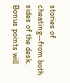stories of cheating--from both sides of the desk. Bonus points will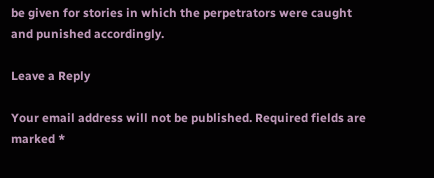be given for stories in which the perpetrators were caught and punished accordingly.

Leave a Reply

Your email address will not be published. Required fields are marked *